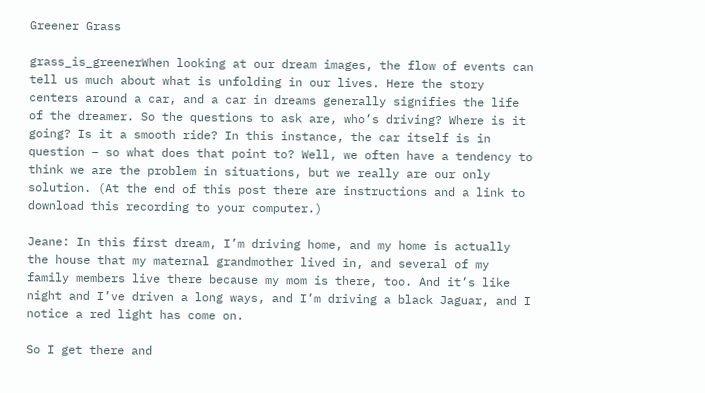Greener Grass

grass_is_greenerWhen looking at our dream images, the flow of events can tell us much about what is unfolding in our lives. Here the story centers around a car, and a car in dreams generally signifies the life of the dreamer. So the questions to ask are, who’s driving? Where is it going? Is it a smooth ride? In this instance, the car itself is in question – so what does that point to? Well, we often have a tendency to think we are the problem in situations, but we really are our only solution. (At the end of this post there are instructions and a link to download this recording to your computer.)

Jeane: In this first dream, I’m driving home, and my home is actually the house that my maternal grandmother lived in, and several of my family members live there because my mom is there, too. And it’s like night and I’ve driven a long ways, and I’m driving a black Jaguar, and I notice a red light has come on.

So I get there and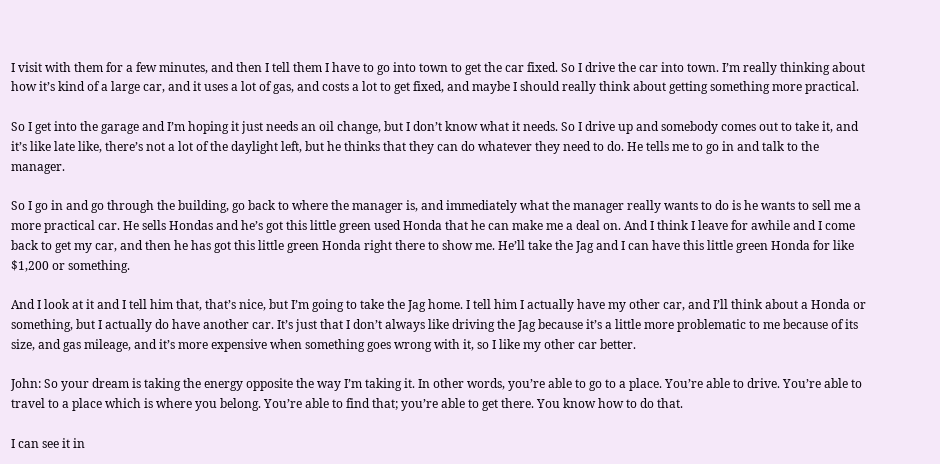I visit with them for a few minutes, and then I tell them I have to go into town to get the car fixed. So I drive the car into town. I’m really thinking about how it’s kind of a large car, and it uses a lot of gas, and costs a lot to get fixed, and maybe I should really think about getting something more practical.

So I get into the garage and I’m hoping it just needs an oil change, but I don’t know what it needs. So I drive up and somebody comes out to take it, and it’s like late like, there’s not a lot of the daylight left, but he thinks that they can do whatever they need to do. He tells me to go in and talk to the manager.

So I go in and go through the building, go back to where the manager is, and immediately what the manager really wants to do is he wants to sell me a more practical car. He sells Hondas and he’s got this little green used Honda that he can make me a deal on. And I think I leave for awhile and I come back to get my car, and then he has got this little green Honda right there to show me. He’ll take the Jag and I can have this little green Honda for like $1,200 or something.

And I look at it and I tell him that, that’s nice, but I’m going to take the Jag home. I tell him I actually have my other car, and I’ll think about a Honda or something, but I actually do have another car. It’s just that I don’t always like driving the Jag because it’s a little more problematic to me because of its size, and gas mileage, and it’s more expensive when something goes wrong with it, so I like my other car better.

John: So your dream is taking the energy opposite the way I’m taking it. In other words, you’re able to go to a place. You’re able to drive. You’re able to travel to a place which is where you belong. You’re able to find that; you’re able to get there. You know how to do that.

I can see it in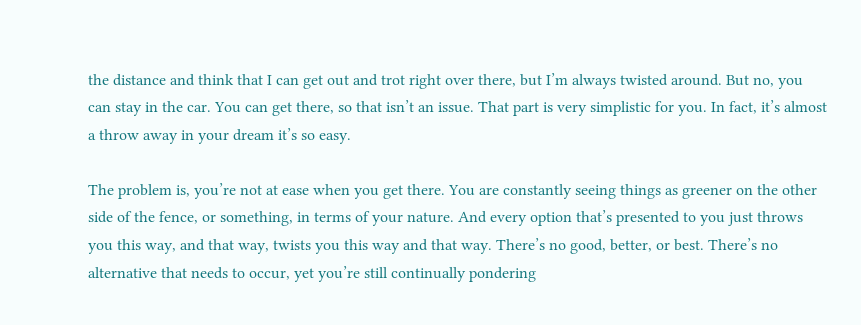the distance and think that I can get out and trot right over there, but I’m always twisted around. But no, you can stay in the car. You can get there, so that isn’t an issue. That part is very simplistic for you. In fact, it’s almost a throw away in your dream it’s so easy.

The problem is, you’re not at ease when you get there. You are constantly seeing things as greener on the other side of the fence, or something, in terms of your nature. And every option that’s presented to you just throws you this way, and that way, twists you this way and that way. There’s no good, better, or best. There’s no alternative that needs to occur, yet you’re still continually pondering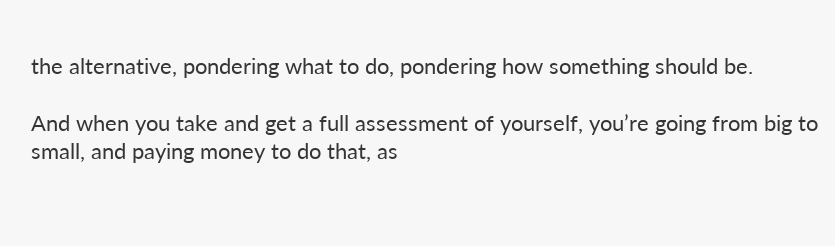the alternative, pondering what to do, pondering how something should be.

And when you take and get a full assessment of yourself, you’re going from big to small, and paying money to do that, as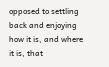opposed to settling back and enjoying how it is, and where it is, that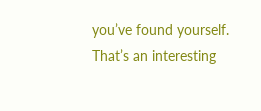you’ve found yourself. That’s an interesting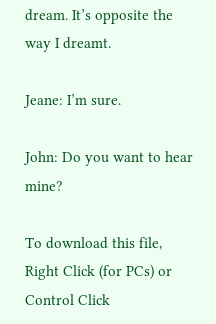dream. It’s opposite the way I dreamt.

Jeane: I’m sure.

John: Do you want to hear mine?

To download this file, Right Click (for PCs) or Control Click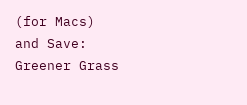(for Macs) and Save: Greener Grass